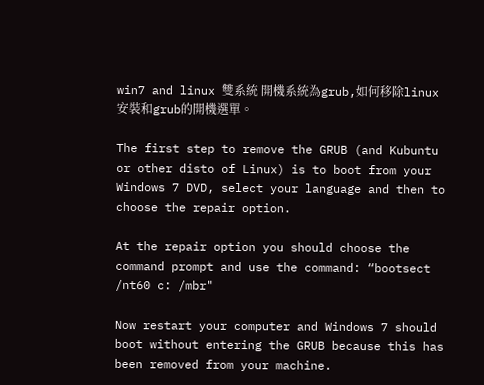win7 and linux 雙系統 開機系統為grub,如何移除linux安裝和grub的開機選單。

The first step to remove the GRUB (and Kubuntu or other disto of Linux) is to boot from your Windows 7 DVD, select your language and then to choose the repair option.

At the repair option you should choose the command prompt and use the command: “bootsect /nt60 c: /mbr"

Now restart your computer and Windows 7 should boot without entering the GRUB because this has been removed from your machine.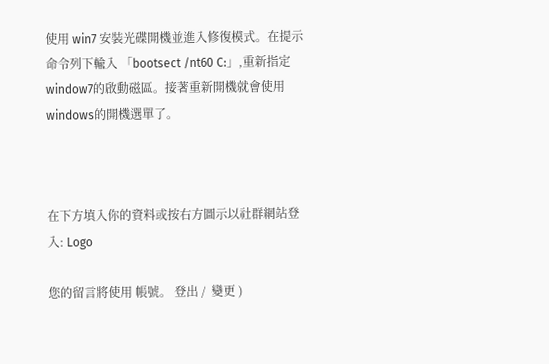使用 win7 安裝光碟開機並進入修復模式。在提示命令列下輸入 「bootsect /nt60 C:」,重新指定window7的啟動磁區。接著重新開機就會使用windows的開機選單了。



在下方填入你的資料或按右方圖示以社群網站登入: Logo

您的留言將使用 帳號。 登出 /  變更 )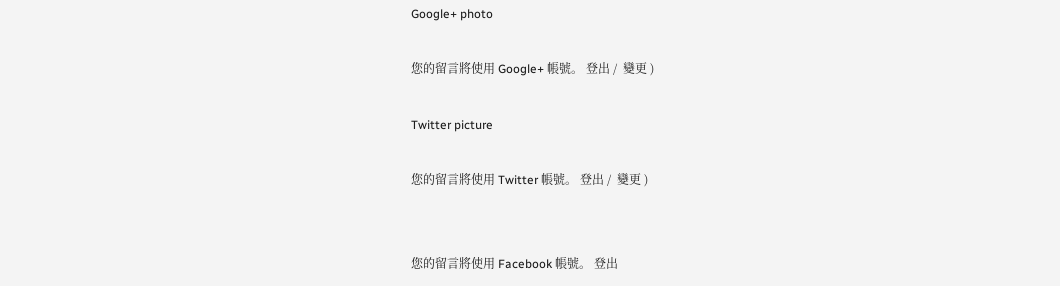Google+ photo

您的留言將使用 Google+ 帳號。 登出 /  變更 )

Twitter picture

您的留言將使用 Twitter 帳號。 登出 /  變更 )


您的留言將使用 Facebook 帳號。 登出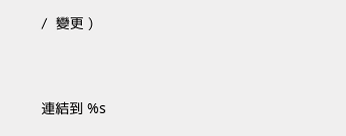/  變更 )


連結到 %s